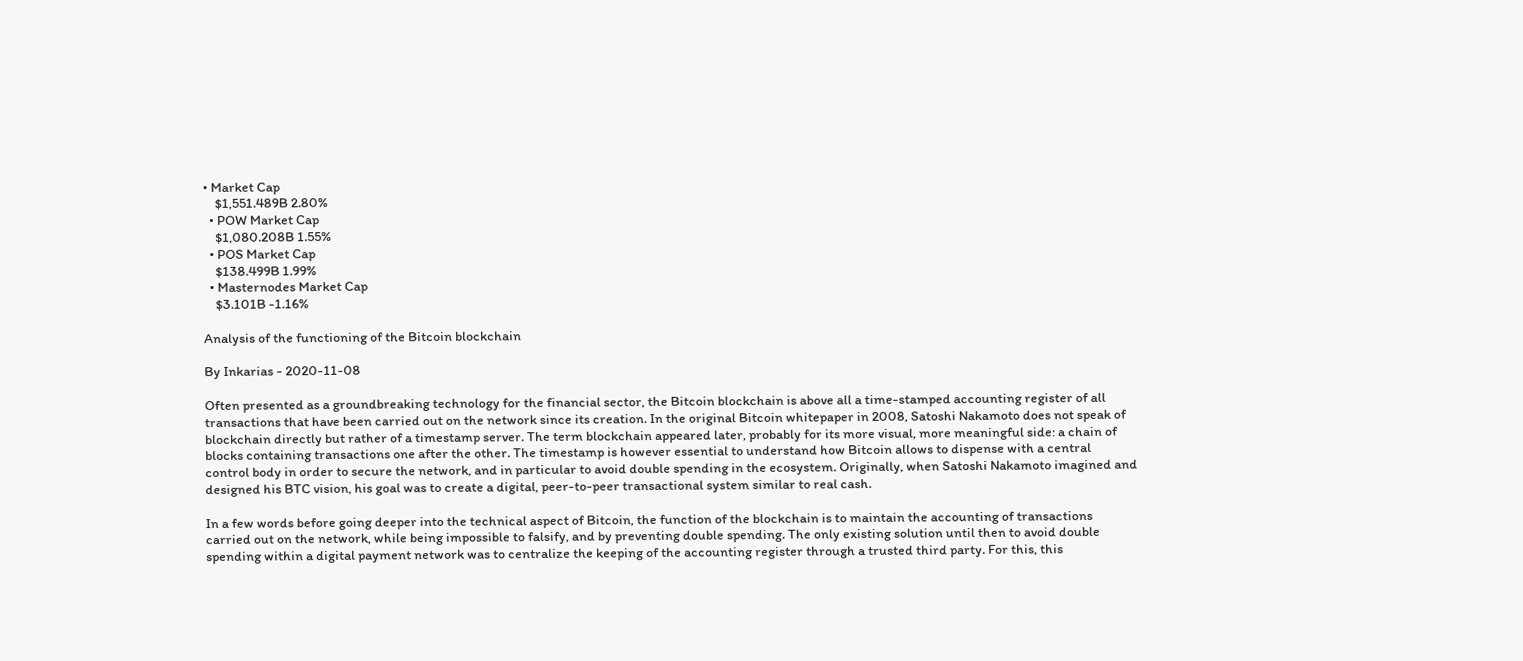• Market Cap
    $1,551.489B 2.80%
  • POW Market Cap
    $1,080.208B 1.55%
  • POS Market Cap
    $138.499B 1.99%
  • Masternodes Market Cap
    $3.101B -1.16%

Analysis of the functioning of the Bitcoin blockchain

By Inkarias - 2020-11-08

Often presented as a groundbreaking technology for the financial sector, the Bitcoin blockchain is above all a time-stamped accounting register of all transactions that have been carried out on the network since its creation. In the original Bitcoin whitepaper in 2008, Satoshi Nakamoto does not speak of blockchain directly but rather of a timestamp server. The term blockchain appeared later, probably for its more visual, more meaningful side: a chain of blocks containing transactions one after the other. The timestamp is however essential to understand how Bitcoin allows to dispense with a central control body in order to secure the network, and in particular to avoid double spending in the ecosystem. Originally, when Satoshi Nakamoto imagined and designed his BTC vision, his goal was to create a digital, peer-to-peer transactional system similar to real cash.

In a few words before going deeper into the technical aspect of Bitcoin, the function of the blockchain is to maintain the accounting of transactions carried out on the network, while being impossible to falsify, and by preventing double spending. The only existing solution until then to avoid double spending within a digital payment network was to centralize the keeping of the accounting register through a trusted third party. For this, this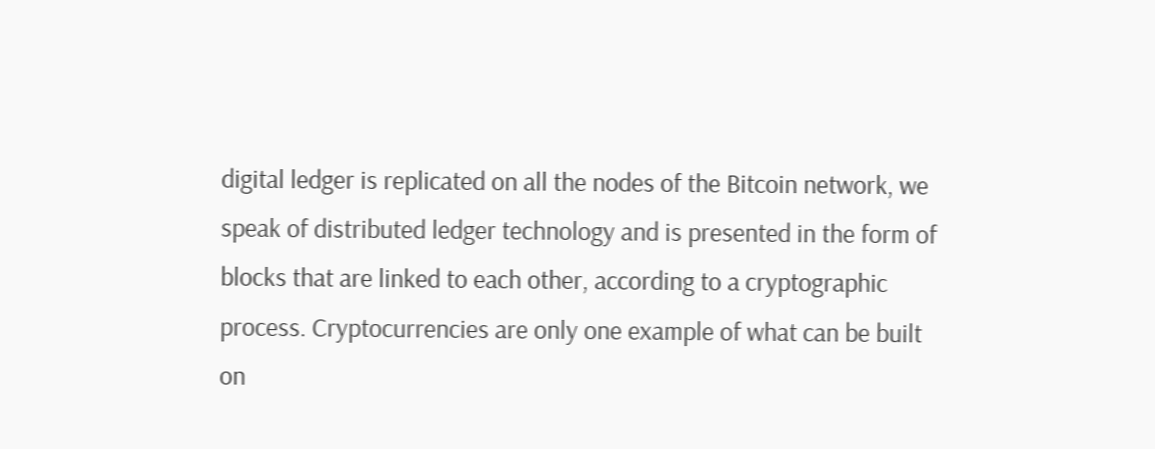digital ledger is replicated on all the nodes of the Bitcoin network, we speak of distributed ledger technology and is presented in the form of blocks that are linked to each other, according to a cryptographic process. Cryptocurrencies are only one example of what can be built on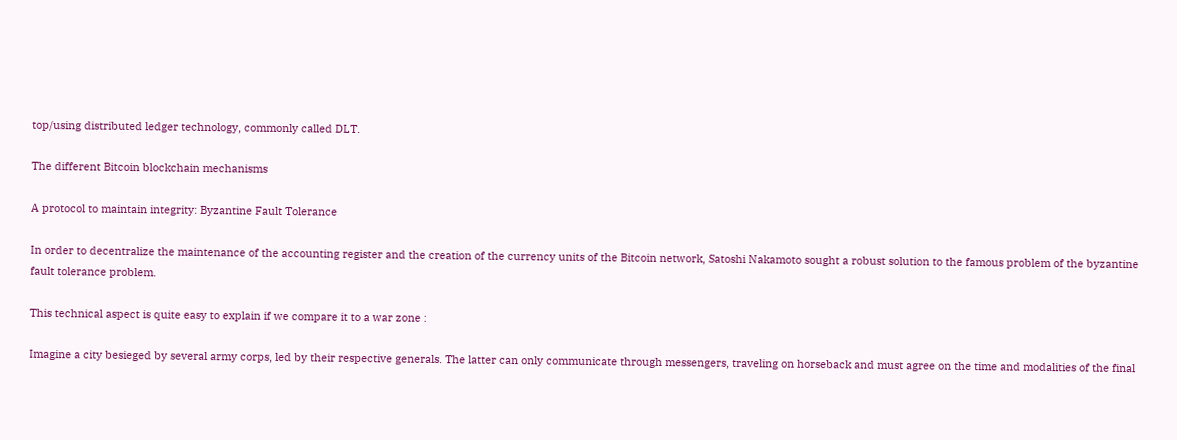top/using distributed ledger technology, commonly called DLT.

The different Bitcoin blockchain mechanisms

A protocol to maintain integrity: Byzantine Fault Tolerance

In order to decentralize the maintenance of the accounting register and the creation of the currency units of the Bitcoin network, Satoshi Nakamoto sought a robust solution to the famous problem of the byzantine fault tolerance problem.

This technical aspect is quite easy to explain if we compare it to a war zone :

Imagine a city besieged by several army corps, led by their respective generals. The latter can only communicate through messengers, traveling on horseback and must agree on the time and modalities of the final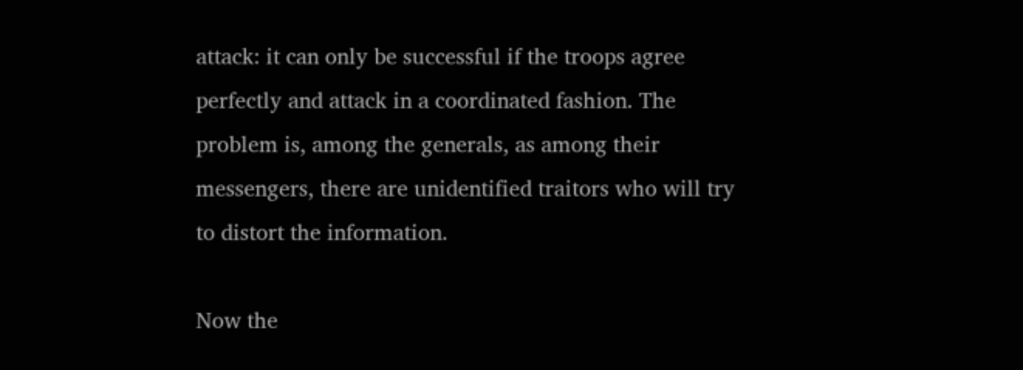attack: it can only be successful if the troops agree perfectly and attack in a coordinated fashion. The problem is, among the generals, as among their messengers, there are unidentified traitors who will try to distort the information.

Now the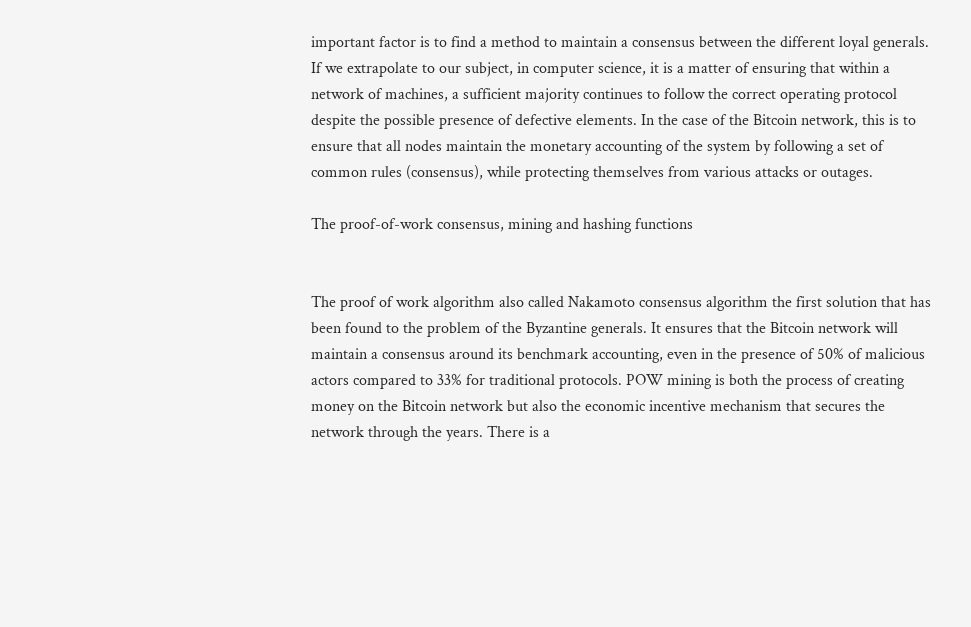important factor is to find a method to maintain a consensus between the different loyal generals. If we extrapolate to our subject, in computer science, it is a matter of ensuring that within a network of machines, a sufficient majority continues to follow the correct operating protocol despite the possible presence of defective elements. In the case of the Bitcoin network, this is to ensure that all nodes maintain the monetary accounting of the system by following a set of common rules (consensus), while protecting themselves from various attacks or outages.

The proof-of-work consensus, mining and hashing functions


The proof of work algorithm also called Nakamoto consensus algorithm the first solution that has been found to the problem of the Byzantine generals. It ensures that the Bitcoin network will maintain a consensus around its benchmark accounting, even in the presence of 50% of malicious actors compared to 33% for traditional protocols. POW mining is both the process of creating money on the Bitcoin network but also the economic incentive mechanism that secures the network through the years. There is a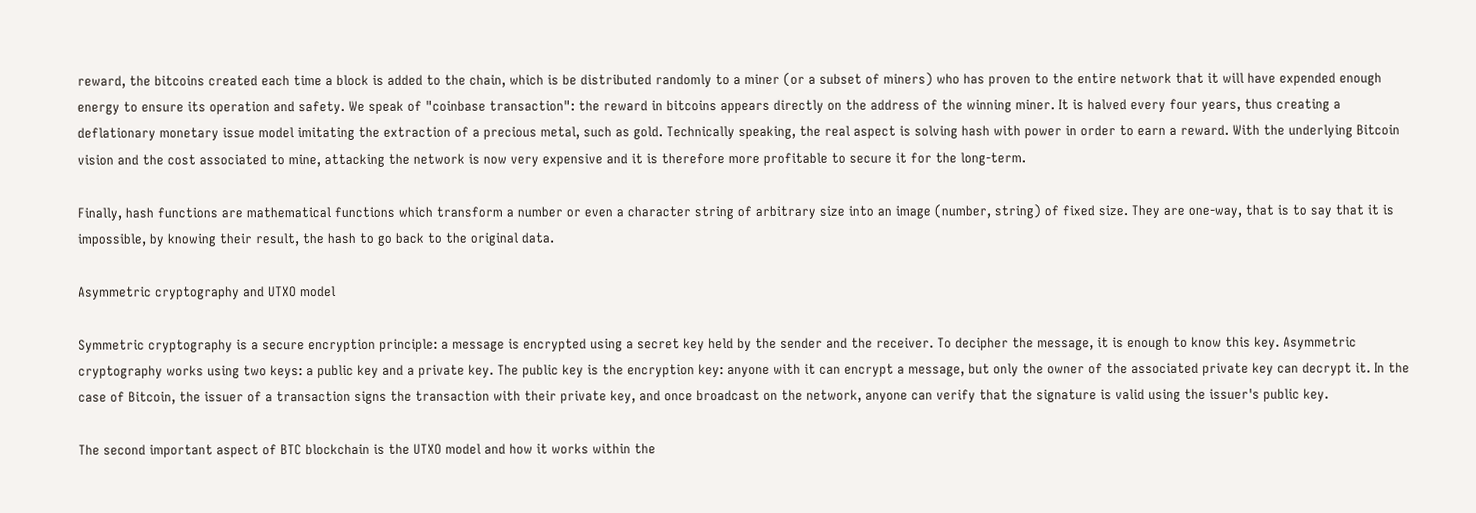reward, the bitcoins created each time a block is added to the chain, which is be distributed randomly to a miner (or a subset of miners) who has proven to the entire network that it will have expended enough energy to ensure its operation and safety. We speak of "coinbase transaction": the reward in bitcoins appears directly on the address of the winning miner. It is halved every four years, thus creating a deflationary monetary issue model imitating the extraction of a precious metal, such as gold. Technically speaking, the real aspect is solving hash with power in order to earn a reward. With the underlying Bitcoin vision and the cost associated to mine, attacking the network is now very expensive and it is therefore more profitable to secure it for the long-term.

Finally, hash functions are mathematical functions which transform a number or even a character string of arbitrary size into an image (number, string) of fixed size. They are one-way, that is to say that it is impossible, by knowing their result, the hash to go back to the original data.

Asymmetric cryptography and UTXO model

Symmetric cryptography is a secure encryption principle: a message is encrypted using a secret key held by the sender and the receiver. To decipher the message, it is enough to know this key. Asymmetric cryptography works using two keys: a public key and a private key. The public key is the encryption key: anyone with it can encrypt a message, but only the owner of the associated private key can decrypt it. In the case of Bitcoin, the issuer of a transaction signs the transaction with their private key, and once broadcast on the network, anyone can verify that the signature is valid using the issuer's public key.

The second important aspect of BTC blockchain is the UTXO model and how it works within the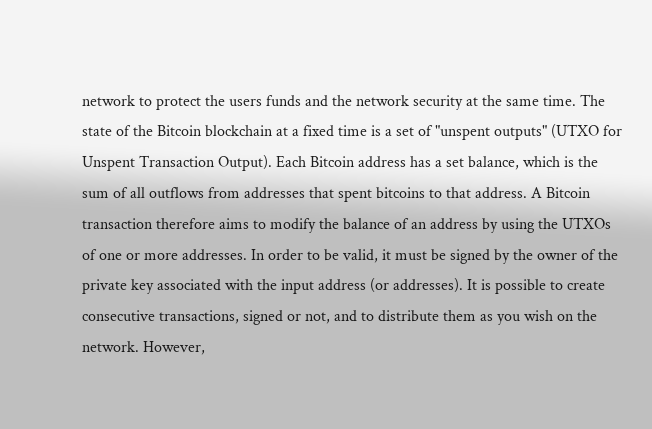network to protect the users funds and the network security at the same time. The state of the Bitcoin blockchain at a fixed time is a set of "unspent outputs" (UTXO for Unspent Transaction Output). Each Bitcoin address has a set balance, which is the sum of all outflows from addresses that spent bitcoins to that address. A Bitcoin transaction therefore aims to modify the balance of an address by using the UTXOs of one or more addresses. In order to be valid, it must be signed by the owner of the private key associated with the input address (or addresses). It is possible to create consecutive transactions, signed or not, and to distribute them as you wish on the network. However,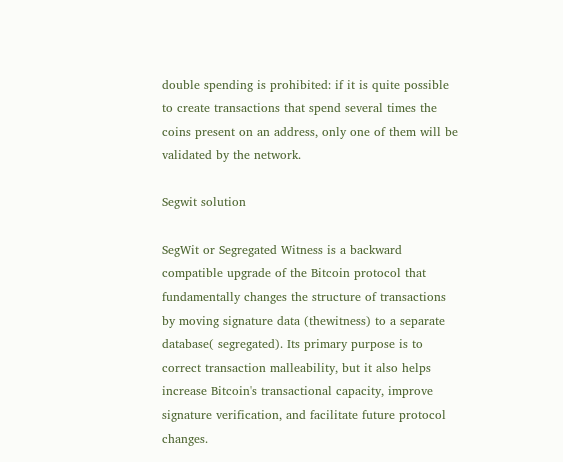double spending is prohibited: if it is quite possible to create transactions that spend several times the coins present on an address, only one of them will be validated by the network.

Segwit solution

SegWit or Segregated Witness is a backward compatible upgrade of the Bitcoin protocol that fundamentally changes the structure of transactions by moving signature data (thewitness) to a separate database( segregated). Its primary purpose is to correct transaction malleability, but it also helps increase Bitcoin's transactional capacity, improve signature verification, and facilitate future protocol changes.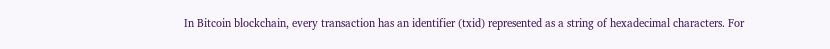In Bitcoin blockchain, every transaction has an identifier (txid) represented as a string of hexadecimal characters. For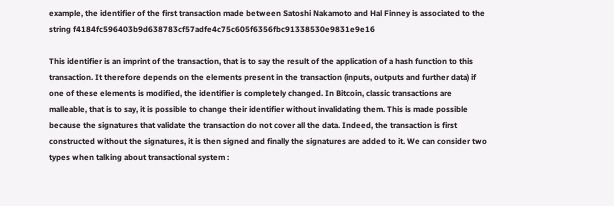example, the identifier of the first transaction made between Satoshi Nakamoto and Hal Finney is associated to the string f4184fc596403b9d638783cf57adfe4c75c605f6356fbc91338530e9831e9e16

This identifier is an imprint of the transaction, that is to say the result of the application of a hash function to this transaction. It therefore depends on the elements present in the transaction (inputs, outputs and further data) if one of these elements is modified, the identifier is completely changed. In Bitcoin, classic transactions are malleable, that is to say, it is possible to change their identifier without invalidating them. This is made possible because the signatures that validate the transaction do not cover all the data. Indeed, the transaction is first constructed without the signatures, it is then signed and finally the signatures are added to it. We can consider two types when talking about transactional system :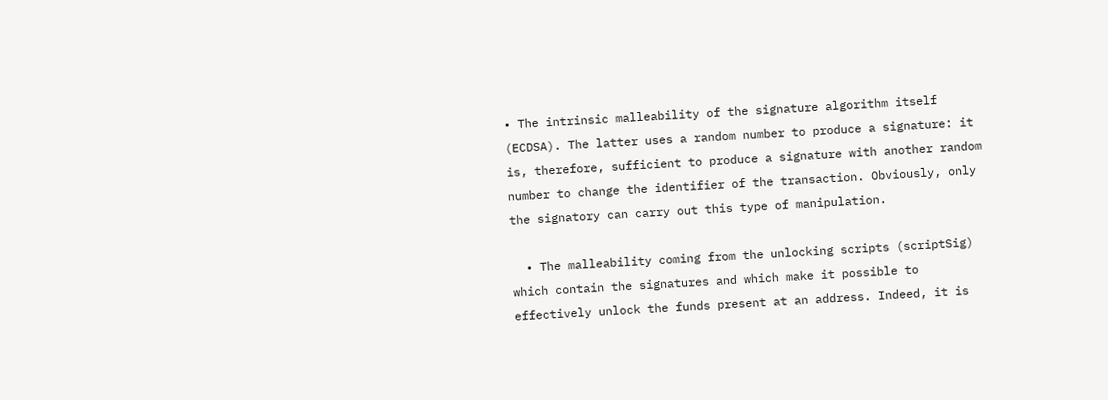• The intrinsic malleability of the signature algorithm itself (ECDSA). The latter uses a random number to produce a signature: it is, therefore, sufficient to produce a signature with another random number to change the identifier of the transaction. Obviously, only the signatory can carry out this type of manipulation.

  • The malleability coming from the unlocking scripts (scriptSig) which contain the signatures and which make it possible to effectively unlock the funds present at an address. Indeed, it is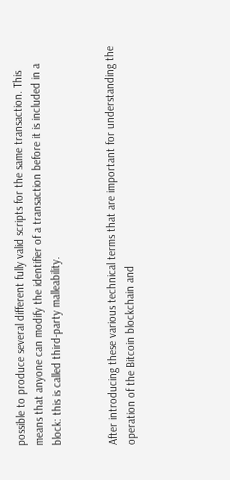possible to produce several different fully valid scripts for the same transaction. This means that anyone can modify the identifier of a transaction before it is included in a block: this is called third-party malleability.


After introducing these various technical terms that are important for understanding the operation of the Bitcoin blockchain and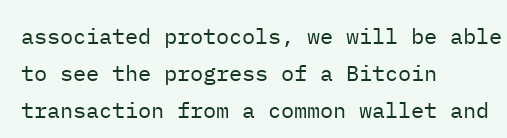associated protocols, we will be able to see the progress of a Bitcoin transaction from a common wallet and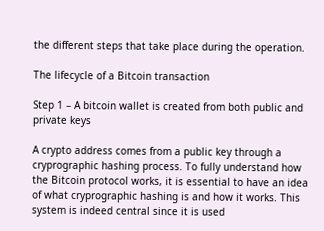the different steps that take place during the operation.

The lifecycle of a Bitcoin transaction

Step 1 – A bitcoin wallet is created from both public and private keys

A crypto address comes from a public key through a cryprographic hashing process. To fully understand how the Bitcoin protocol works, it is essential to have an idea of what cryprographic hashing is and how it works. This system is indeed central since it is used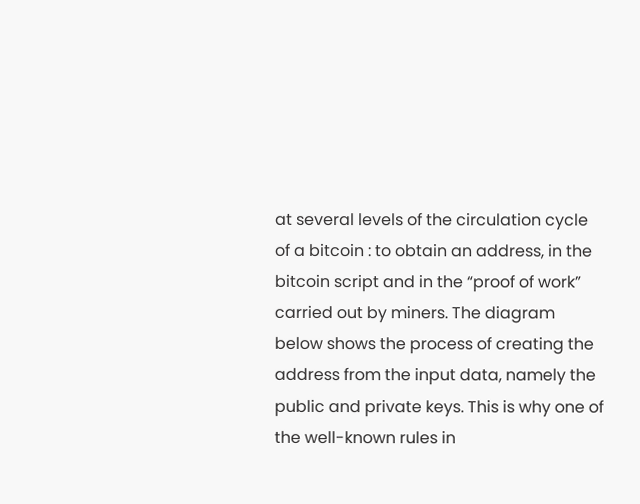at several levels of the circulation cycle of a bitcoin : to obtain an address, in the bitcoin script and in the “proof of work” carried out by miners. The diagram below shows the process of creating the address from the input data, namely the public and private keys. This is why one of the well-known rules in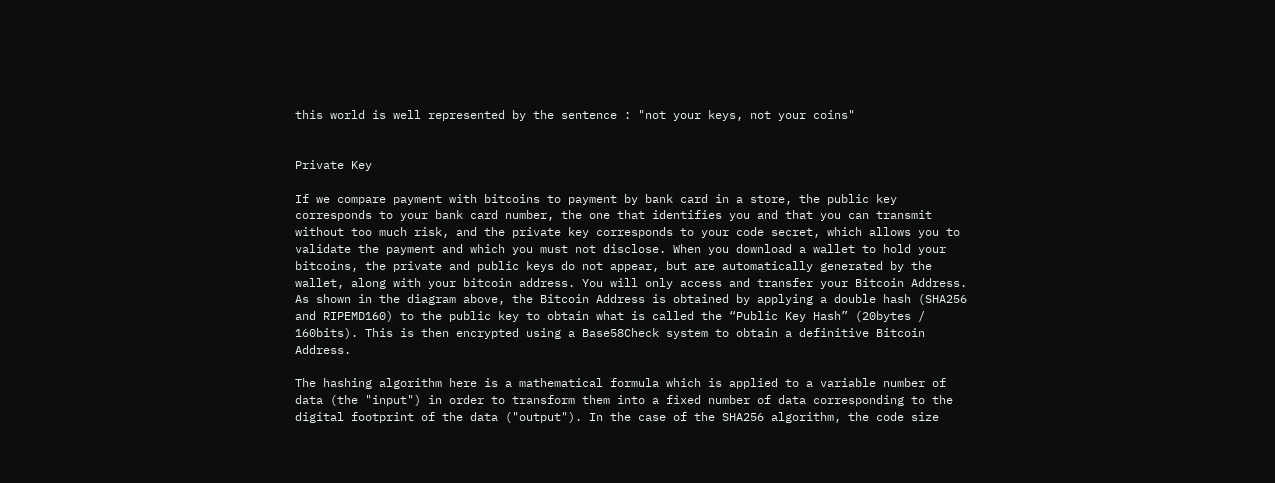this world is well represented by the sentence : "not your keys, not your coins"


Private Key

If we compare payment with bitcoins to payment by bank card in a store, the public key corresponds to your bank card number, the one that identifies you and that you can transmit without too much risk, and the private key corresponds to your code secret, which allows you to validate the payment and which you must not disclose. When you download a wallet to hold your bitcoins, the private and public keys do not appear, but are automatically generated by the wallet, along with your bitcoin address. You will only access and transfer your Bitcoin Address. As shown in the diagram above, the Bitcoin Address is obtained by applying a double hash (SHA256 and RIPEMD160) to the public key to obtain what is called the “Public Key Hash” (20bytes / 160bits). This is then encrypted using a Base58Check system to obtain a definitive Bitcoin Address.

The hashing algorithm here is a mathematical formula which is applied to a variable number of data (the "input") in order to transform them into a fixed number of data corresponding to the digital footprint of the data ("output"). In the case of the SHA256 algorithm, the code size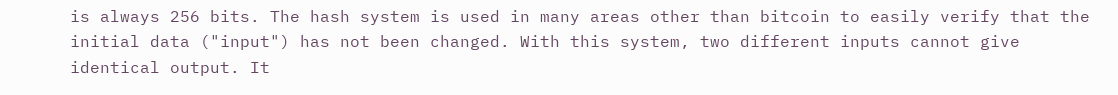is always 256 bits. The hash system is used in many areas other than bitcoin to easily verify that the initial data ("input") has not been changed. With this system, two different inputs cannot give identical output. It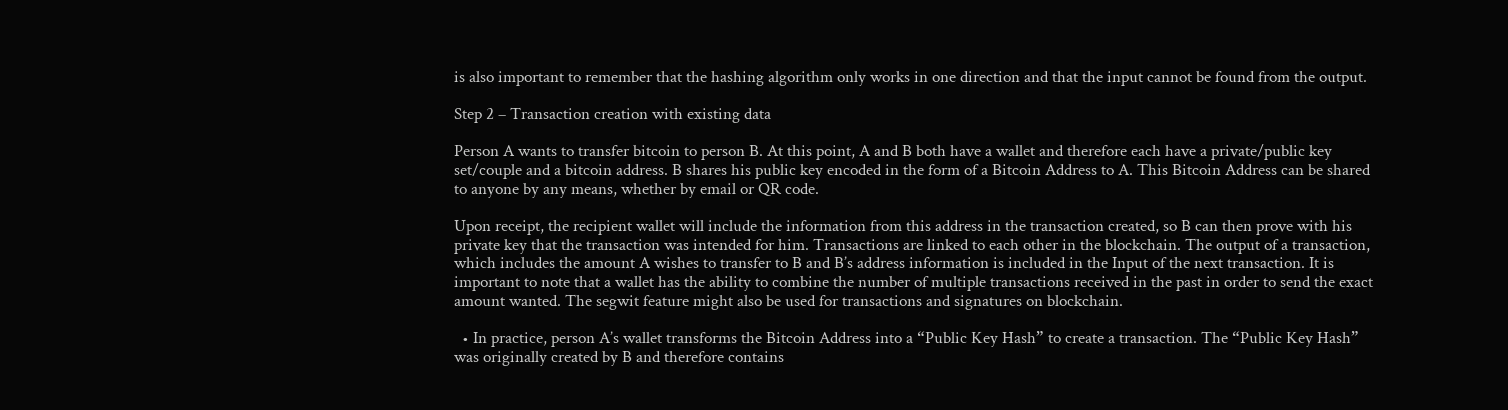is also important to remember that the hashing algorithm only works in one direction and that the input cannot be found from the output.

Step 2 – Transaction creation with existing data

Person A wants to transfer bitcoin to person B. At this point, A and B both have a wallet and therefore each have a private/public key set/couple and a bitcoin address. B shares his public key encoded in the form of a Bitcoin Address to A. This Bitcoin Address can be shared to anyone by any means, whether by email or QR code.

Upon receipt, the recipient wallet will include the information from this address in the transaction created, so B can then prove with his private key that the transaction was intended for him. Transactions are linked to each other in the blockchain. The output of a transaction, which includes the amount A wishes to transfer to B and B’s address information is included in the Input of the next transaction. It is important to note that a wallet has the ability to combine the number of multiple transactions received in the past in order to send the exact amount wanted. The segwit feature might also be used for transactions and signatures on blockchain.

  • In practice, person A’s wallet transforms the Bitcoin Address into a “Public Key Hash” to create a transaction. The “Public Key Hash” was originally created by B and therefore contains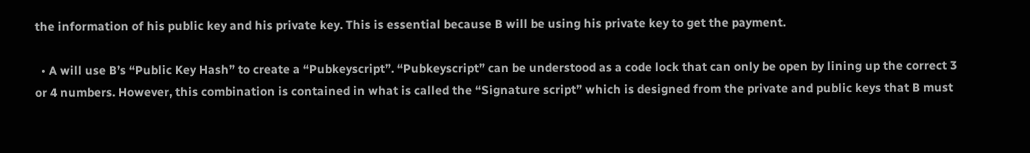the information of his public key and his private key. This is essential because B will be using his private key to get the payment.

  • A will use B’s “Public Key Hash” to create a “Pubkeyscript”. “Pubkeyscript” can be understood as a code lock that can only be open by lining up the correct 3 or 4 numbers. However, this combination is contained in what is called the “Signature script” which is designed from the private and public keys that B must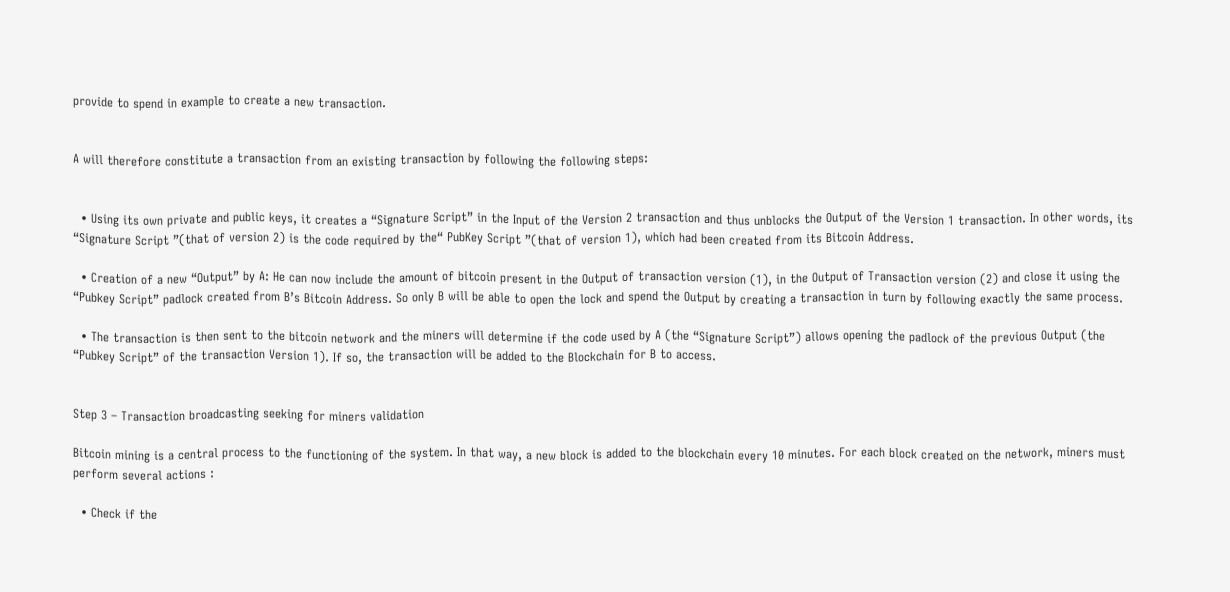provide to spend in example to create a new transaction.


A will therefore constitute a transaction from an existing transaction by following the following steps:


  • Using its own private and public keys, it creates a “Signature Script” in the Input of the Version 2 transaction and thus unblocks the Output of the Version 1 transaction. In other words, its “Signature Script ”(that of version 2) is the code required by the“ PubKey Script ”(that of version 1), which had been created from its Bitcoin Address.

  • Creation of a new “Output” by A: He can now include the amount of bitcoin present in the Output of transaction version (1), in the Output of Transaction version (2) and close it using the “Pubkey Script” padlock created from B’s Bitcoin Address. So only B will be able to open the lock and spend the Output by creating a transaction in turn by following exactly the same process.

  • The transaction is then sent to the bitcoin network and the miners will determine if the code used by A (the “Signature Script”) allows opening the padlock of the previous Output (the “Pubkey Script” of the transaction Version 1). If so, the transaction will be added to the Blockchain for B to access.


Step 3 – Transaction broadcasting seeking for miners validation

Bitcoin mining is a central process to the functioning of the system. In that way, a new block is added to the blockchain every 10 minutes. For each block created on the network, miners must perform several actions :

  • Check if the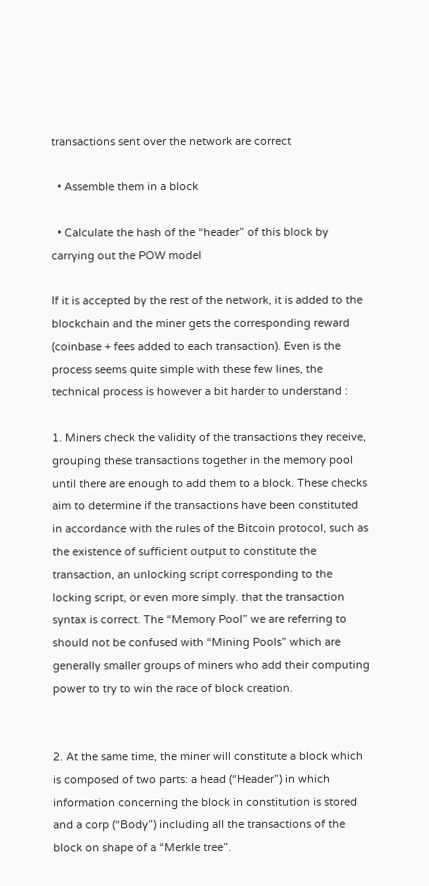transactions sent over the network are correct

  • Assemble them in a block

  • Calculate the hash of the “header” of this block by carrying out the POW model

If it is accepted by the rest of the network, it is added to the blockchain and the miner gets the corresponding reward (coinbase + fees added to each transaction). Even is the process seems quite simple with these few lines, the technical process is however a bit harder to understand :

1. Miners check the validity of the transactions they receive, grouping these transactions together in the memory pool until there are enough to add them to a block. These checks aim to determine if the transactions have been constituted in accordance with the rules of the Bitcoin protocol, such as the existence of sufficient output to constitute the transaction, an unlocking script corresponding to the locking script, or even more simply. that the transaction syntax is correct. The “Memory Pool” we are referring to should not be confused with “Mining Pools” which are generally smaller groups of miners who add their computing power to try to win the race of block creation.


2. At the same time, the miner will constitute a block which is composed of two parts: a head (“Header”) in which information concerning the block in constitution is stored and a corp (“Body”) including all the transactions of the block on shape of a “Merkle tree”.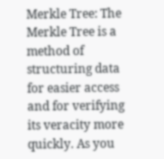Merkle Tree: The Merkle Tree is a method of structuring data for easier access and for verifying its veracity more quickly. As you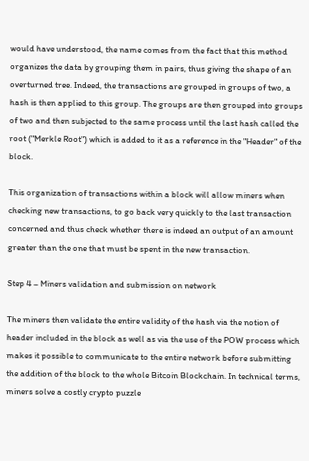would have understood, the name comes from the fact that this method organizes the data by grouping them in pairs, thus giving the shape of an overturned tree. Indeed, the transactions are grouped in groups of two, a hash is then applied to this group. The groups are then grouped into groups of two and then subjected to the same process until the last hash called the root ("Merkle Root") which is added to it as a reference in the "Header" of the block.

This organization of transactions within a block will allow miners when checking new transactions, to go back very quickly to the last transaction concerned and thus check whether there is indeed an output of an amount greater than the one that must be spent in the new transaction.

Step 4 – Miners validation and submission on network

The miners then validate the entire validity of the hash via the notion of header included in the block as well as via the use of the POW process which makes it possible to communicate to the entire network before submitting the addition of the block to the whole Bitcoin Blockchain. In technical terms, miners solve a costly crypto puzzle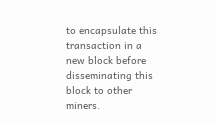to encapsulate this transaction in a new block before disseminating this block to other miners.